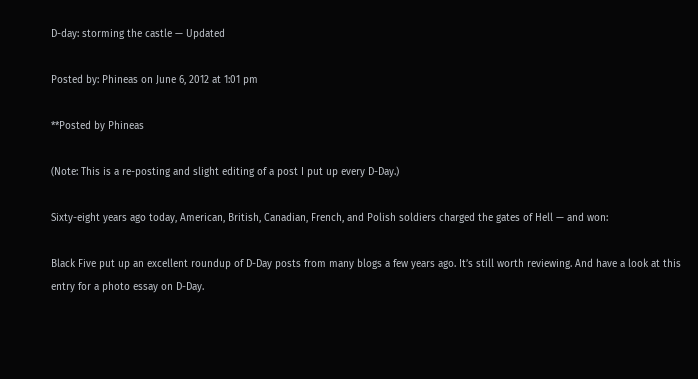D-day: storming the castle — Updated

Posted by: Phineas on June 6, 2012 at 1:01 pm

**Posted by Phineas

(Note: This is a re-posting and slight editing of a post I put up every D-Day.)

Sixty-eight years ago today, American, British, Canadian, French, and Polish soldiers charged the gates of Hell — and won:

Black Five put up an excellent roundup of D-Day posts from many blogs a few years ago. It’s still worth reviewing. And have a look at this entry for a photo essay on D-Day.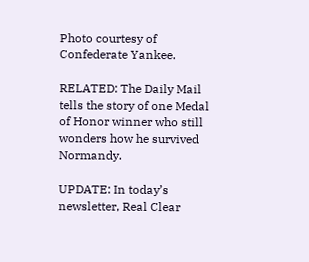Photo courtesy of Confederate Yankee.

RELATED: The Daily Mail tells the story of one Medal of Honor winner who still wonders how he survived Normandy.

UPDATE: In today’s newsletter, Real Clear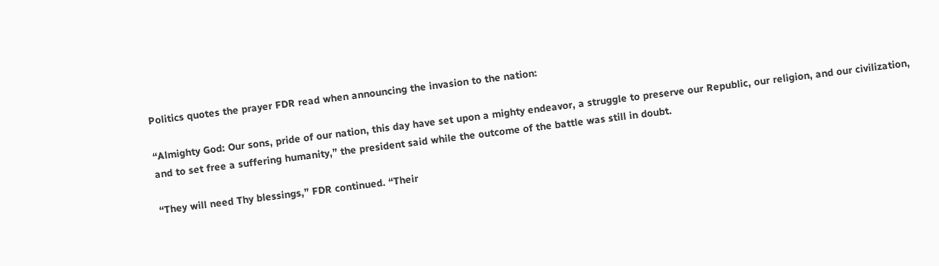Politics quotes the prayer FDR read when announcing the invasion to the nation:

“Almighty God: Our sons, pride of our nation, this day have set upon a mighty endeavor, a struggle to preserve our Republic, our religion, and our civilization, and to set free a suffering humanity,” the president said while the outcome of the battle was still in doubt.

“They will need Thy blessings,” FDR continued. “Their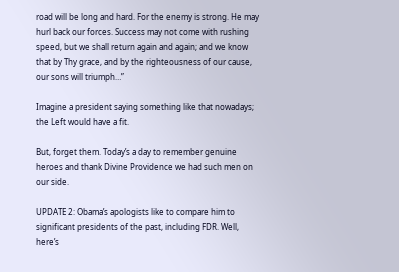road will be long and hard. For the enemy is strong. He may hurl back our forces. Success may not come with rushing speed, but we shall return again and again; and we know that by Thy grace, and by the righteousness of our cause, our sons will triumph…”

Imagine a president saying something like that nowadays; the Left would have a fit.

But, forget them. Today’s a day to remember genuine heroes and thank Divine Providence we had such men on our side.

UPDATE 2: Obama’s apologists like to compare him to significant presidents of the past, including FDR. Well, here’s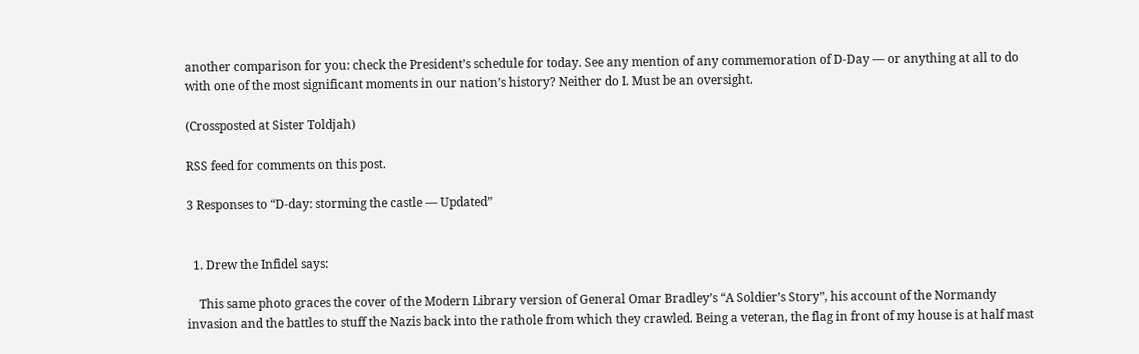another comparison for you: check the President’s schedule for today. See any mention of any commemoration of D-Day — or anything at all to do with one of the most significant moments in our nation’s history? Neither do I. Must be an oversight.

(Crossposted at Sister Toldjah)

RSS feed for comments on this post.

3 Responses to “D-day: storming the castle — Updated”


  1. Drew the Infidel says:

    This same photo graces the cover of the Modern Library version of General Omar Bradley’s “A Soldier’s Story”, his account of the Normandy invasion and the battles to stuff the Nazis back into the rathole from which they crawled. Being a veteran, the flag in front of my house is at half mast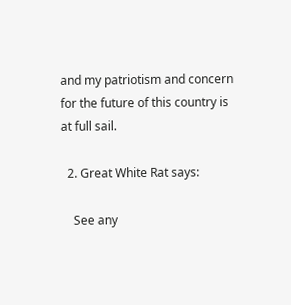and my patriotism and concern for the future of this country is at full sail.

  2. Great White Rat says:

    See any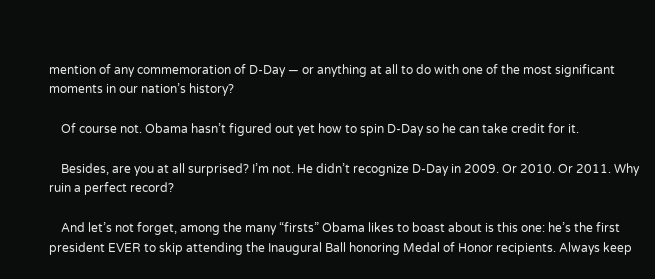mention of any commemoration of D-Day — or anything at all to do with one of the most significant moments in our nation’s history?

    Of course not. Obama hasn’t figured out yet how to spin D-Day so he can take credit for it.

    Besides, are you at all surprised? I’m not. He didn’t recognize D-Day in 2009. Or 2010. Or 2011. Why ruin a perfect record?

    And let’s not forget, among the many “firsts” Obama likes to boast about is this one: he’s the first president EVER to skip attending the Inaugural Ball honoring Medal of Honor recipients. Always keep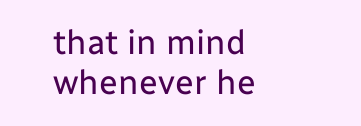that in mind whenever he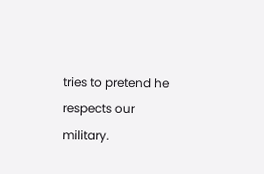tries to pretend he respects our military.